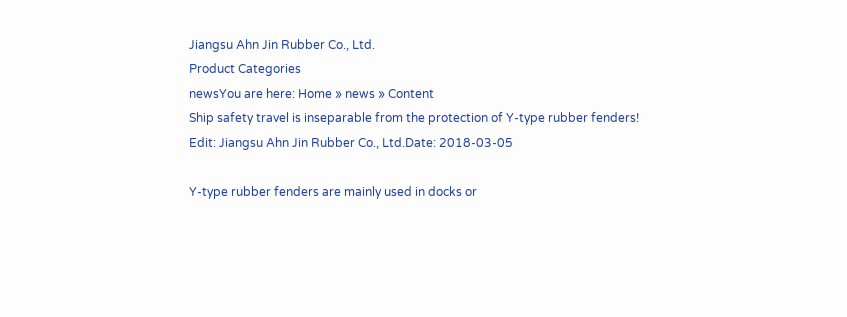Jiangsu Ahn Jin Rubber Co., Ltd.
Product Categories
newsYou are here: Home » news » Content
Ship safety travel is inseparable from the protection of Y-type rubber fenders!
Edit: Jiangsu Ahn Jin Rubber Co., Ltd.Date: 2018-03-05

Y-type rubber fenders are mainly used in docks or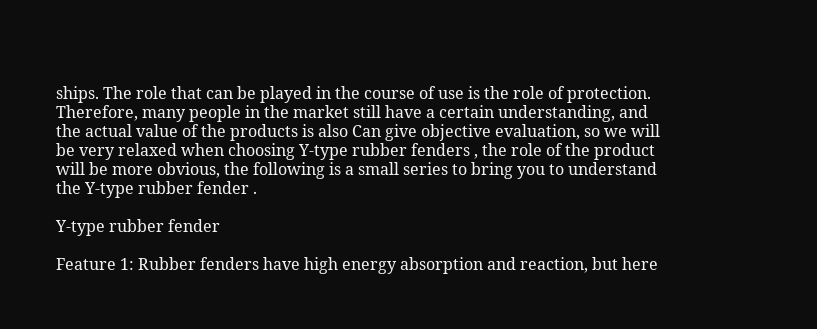ships. The role that can be played in the course of use is the role of protection. Therefore, many people in the market still have a certain understanding, and the actual value of the products is also Can give objective evaluation, so we will be very relaxed when choosing Y-type rubber fenders , the role of the product will be more obvious, the following is a small series to bring you to understand the Y-type rubber fender .

Y-type rubber fender

Feature 1: Rubber fenders have high energy absorption and reaction, but here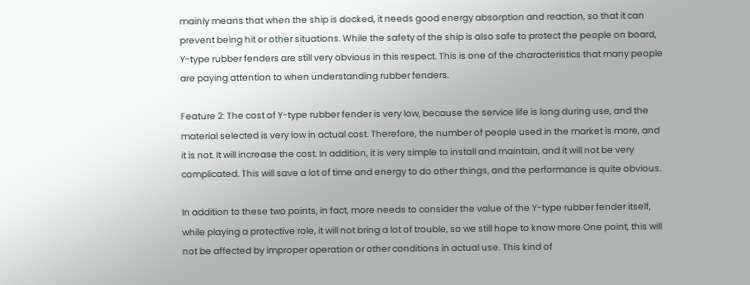mainly means that when the ship is docked, it needs good energy absorption and reaction, so that it can prevent being hit or other situations. While the safety of the ship is also safe to protect the people on board, Y-type rubber fenders are still very obvious in this respect. This is one of the characteristics that many people are paying attention to when understanding rubber fenders.

Feature 2: The cost of Y-type rubber fender is very low, because the service life is long during use, and the material selected is very low in actual cost. Therefore, the number of people used in the market is more, and it is not. It will increase the cost. In addition, it is very simple to install and maintain, and it will not be very complicated. This will save a lot of time and energy to do other things, and the performance is quite obvious.

In addition to these two points, in fact, more needs to consider the value of the Y-type rubber fender itself, while playing a protective role, it will not bring a lot of trouble, so we still hope to know more One point, this will not be affected by improper operation or other conditions in actual use. This kind of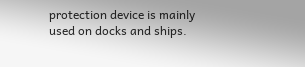protection device is mainly used on docks and ships.